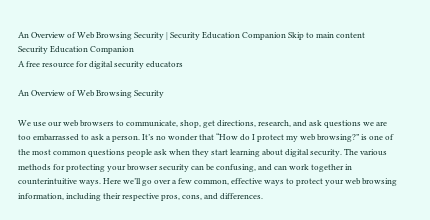An Overview of Web Browsing Security | Security Education Companion Skip to main content
Security Education Companion
A free resource for digital security educators

An Overview of Web Browsing Security

We use our web browsers to communicate, shop, get directions, research, and ask questions we are too embarrassed to ask a person. It’s no wonder that “How do I protect my web browsing?” is one of the most common questions people ask when they start learning about digital security. The various methods for protecting your browser security can be confusing, and can work together in counterintuitive ways. Here we’ll go over a few common, effective ways to protect your web browsing information, including their respective pros, cons, and differences.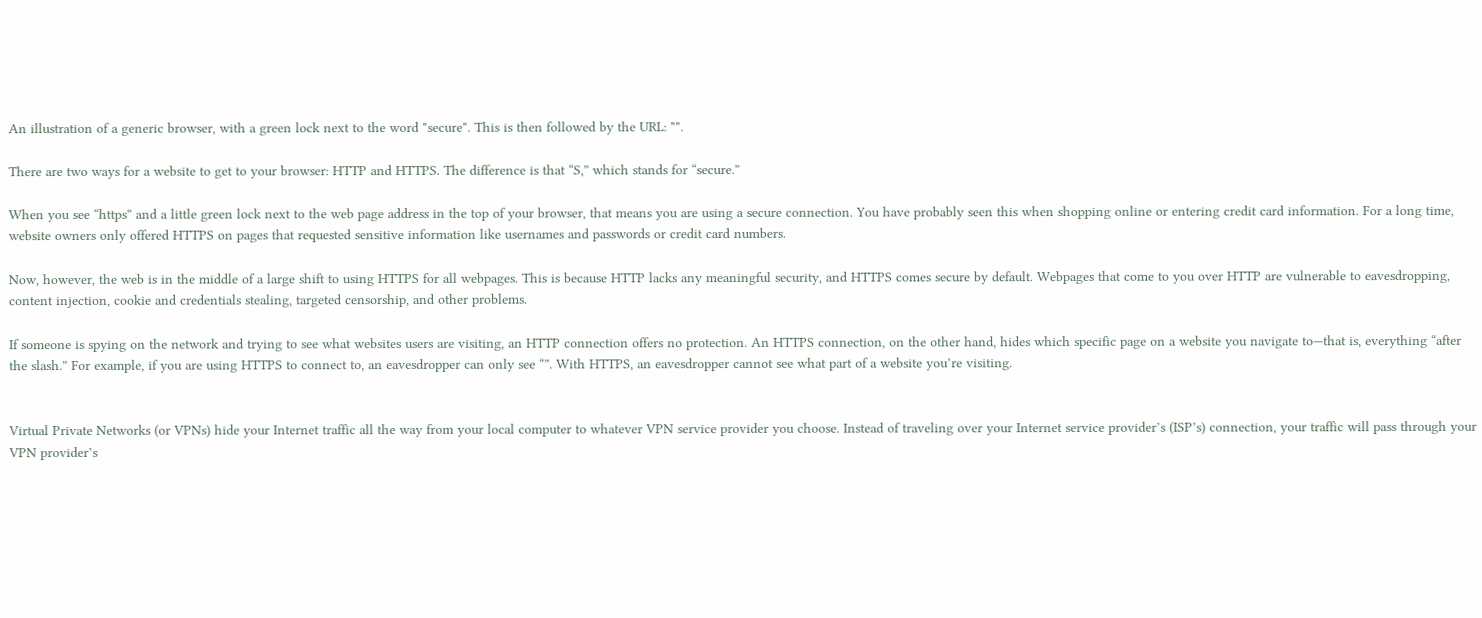An illustration of a generic browser, with a green lock next to the word "secure". This is then followed by the URL: "".

There are two ways for a website to get to your browser: HTTP and HTTPS. The difference is that “S,” which stands for “secure.”

When you see “https” and a little green lock next to the web page address in the top of your browser, that means you are using a secure connection. You have probably seen this when shopping online or entering credit card information. For a long time, website owners only offered HTTPS on pages that requested sensitive information like usernames and passwords or credit card numbers.

Now, however, the web is in the middle of a large shift to using HTTPS for all webpages. This is because HTTP lacks any meaningful security, and HTTPS comes secure by default. Webpages that come to you over HTTP are vulnerable to eavesdropping, content injection, cookie and credentials stealing, targeted censorship, and other problems.

If someone is spying on the network and trying to see what websites users are visiting, an HTTP connection offers no protection. An HTTPS connection, on the other hand, hides which specific page on a website you navigate to—that is, everything “after the slash.” For example, if you are using HTTPS to connect to, an eavesdropper can only see “”. With HTTPS, an eavesdropper cannot see what part of a website you’re visiting.


Virtual Private Networks (or VPNs) hide your Internet traffic all the way from your local computer to whatever VPN service provider you choose. Instead of traveling over your Internet service provider’s (ISP’s) connection, your traffic will pass through your VPN provider’s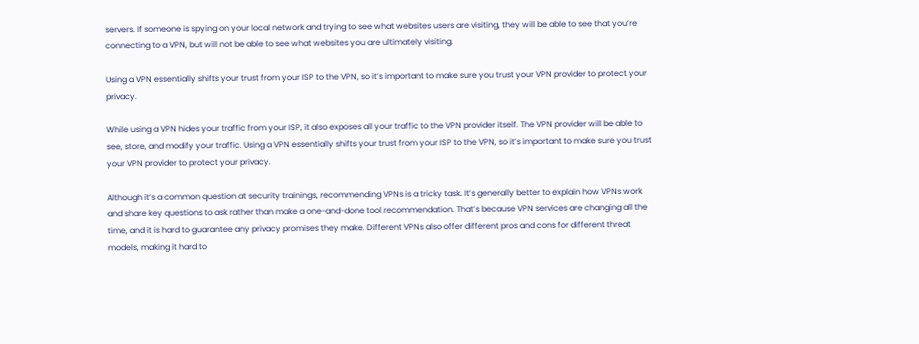servers. If someone is spying on your local network and trying to see what websites users are visiting, they will be able to see that you’re connecting to a VPN, but will not be able to see what websites you are ultimately visiting.

Using a VPN essentially shifts your trust from your ISP to the VPN, so it’s important to make sure you trust your VPN provider to protect your privacy.

While using a VPN hides your traffic from your ISP, it also exposes all your traffic to the VPN provider itself. The VPN provider will be able to see, store, and modify your traffic. Using a VPN essentially shifts your trust from your ISP to the VPN, so it’s important to make sure you trust your VPN provider to protect your privacy.

Although it’s a common question at security trainings, recommending VPNs is a tricky task. It’s generally better to explain how VPNs work and share key questions to ask rather than make a one-and-done tool recommendation. That’s because VPN services are changing all the time, and it is hard to guarantee any privacy promises they make. Different VPNs also offer different pros and cons for different threat models, making it hard to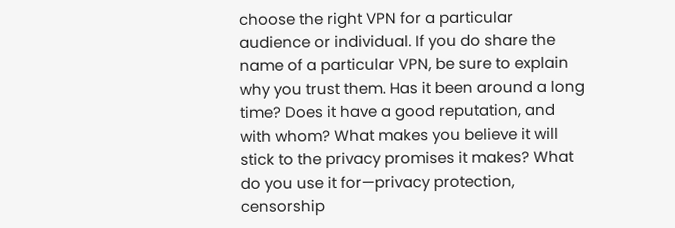choose the right VPN for a particular audience or individual. If you do share the name of a particular VPN, be sure to explain why you trust them. Has it been around a long time? Does it have a good reputation, and with whom? What makes you believe it will stick to the privacy promises it makes? What do you use it for—privacy protection, censorship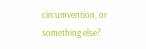circumvention, or something else?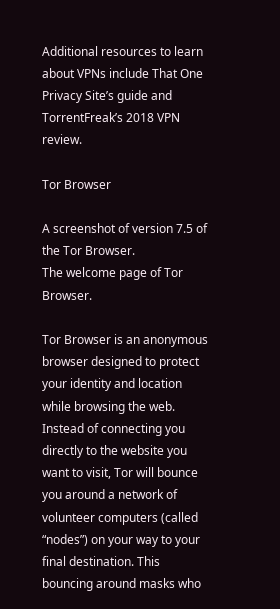Additional resources to learn about VPNs include That One Privacy Site’s guide and TorrentFreak’s 2018 VPN review.

Tor Browser

A screenshot of version 7.5 of the Tor Browser.
The welcome page of Tor Browser.

Tor Browser is an anonymous browser designed to protect your identity and location while browsing the web. Instead of connecting you directly to the website you want to visit, Tor will bounce you around a network of volunteer computers (called “nodes”) on your way to your final destination. This bouncing around masks who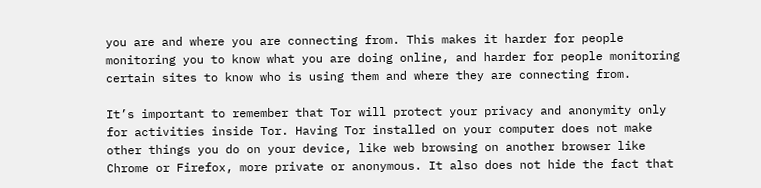you are and where you are connecting from. This makes it harder for people monitoring you to know what you are doing online, and harder for people monitoring certain sites to know who is using them and where they are connecting from.

It’s important to remember that Tor will protect your privacy and anonymity only for activities inside Tor. Having Tor installed on your computer does not make other things you do on your device, like web browsing on another browser like Chrome or Firefox, more private or anonymous. It also does not hide the fact that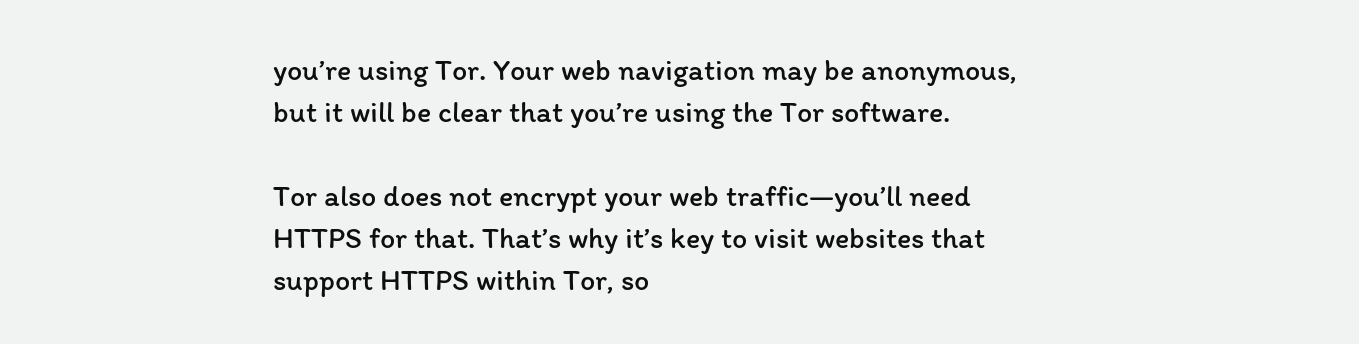you’re using Tor. Your web navigation may be anonymous, but it will be clear that you’re using the Tor software.

Tor also does not encrypt your web traffic—you’ll need HTTPS for that. That’s why it’s key to visit websites that support HTTPS within Tor, so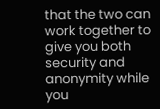that the two can work together to give you both security and anonymity while you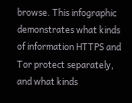browse. This infographic demonstrates what kinds of information HTTPS and Tor protect separately, and what kinds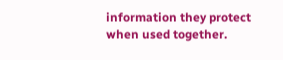information they protect when used together.